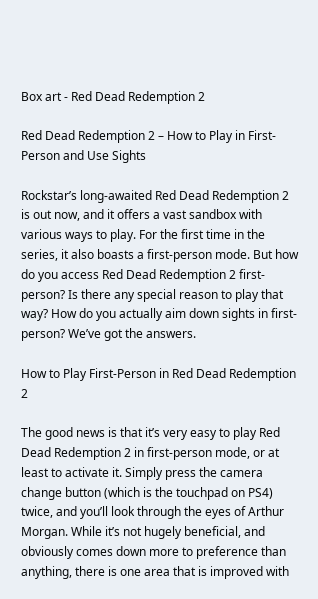Box art - Red Dead Redemption 2

Red Dead Redemption 2 – How to Play in First-Person and Use Sights

Rockstar’s long-awaited Red Dead Redemption 2 is out now, and it offers a vast sandbox with various ways to play. For the first time in the series, it also boasts a first-person mode. But how do you access Red Dead Redemption 2 first-person? Is there any special reason to play that way? How do you actually aim down sights in first-person? We’ve got the answers.

How to Play First-Person in Red Dead Redemption 2

The good news is that it’s very easy to play Red Dead Redemption 2 in first-person mode, or at least to activate it. Simply press the camera change button (which is the touchpad on PS4) twice, and you’ll look through the eyes of Arthur Morgan. While it’s not hugely beneficial, and obviously comes down more to preference than anything, there is one area that is improved with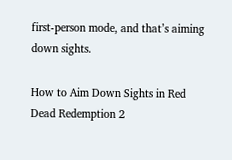first-person mode, and that’s aiming down sights.

How to Aim Down Sights in Red Dead Redemption 2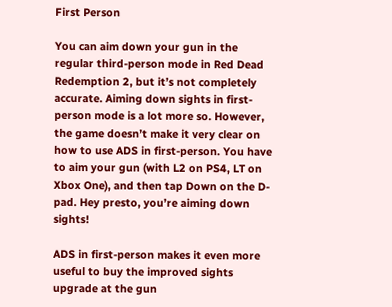First Person

You can aim down your gun in the regular third-person mode in Red Dead Redemption 2, but it’s not completely accurate. Aiming down sights in first-person mode is a lot more so. However, the game doesn’t make it very clear on how to use ADS in first-person. You have to aim your gun (with L2 on PS4, LT on Xbox One), and then tap Down on the D-pad. Hey presto, you’re aiming down sights!

ADS in first-person makes it even more useful to buy the improved sights upgrade at the gun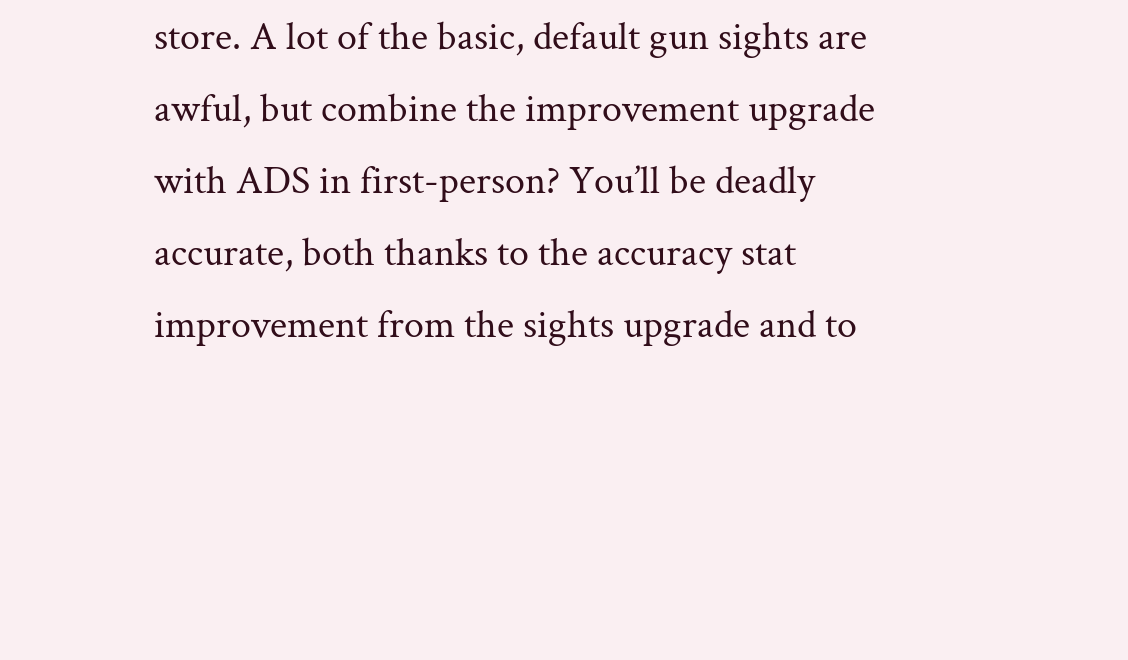store. A lot of the basic, default gun sights are awful, but combine the improvement upgrade with ADS in first-person? You’ll be deadly accurate, both thanks to the accuracy stat improvement from the sights upgrade and to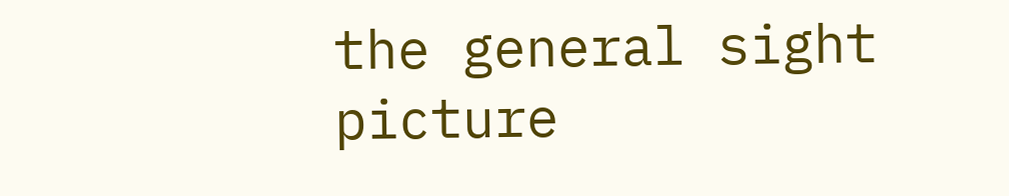the general sight picture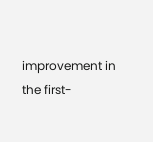improvement in the first-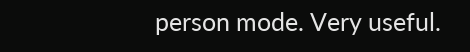person mode. Very useful.